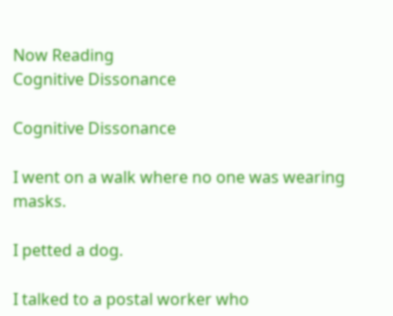Now Reading
Cognitive Dissonance

Cognitive Dissonance

I went on a walk where no one was wearing masks.

I petted a dog.

I talked to a postal worker who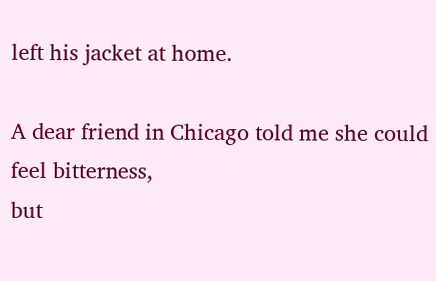left his jacket at home.

A dear friend in Chicago told me she could feel bitterness,
but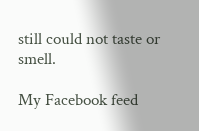still could not taste or smell.

My Facebook feed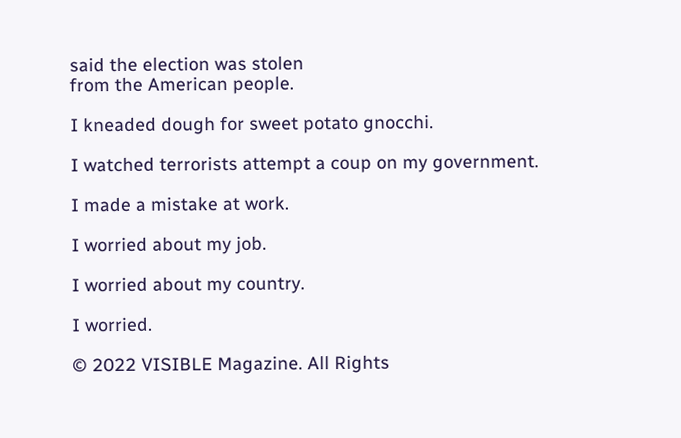said the election was stolen
from the American people.

I kneaded dough for sweet potato gnocchi.

I watched terrorists attempt a coup on my government.

I made a mistake at work.

I worried about my job.

I worried about my country.

I worried.

© 2022 VISIBLE Magazine. All Rights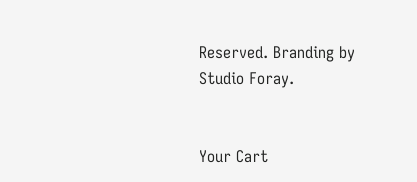Reserved. Branding by Studio Foray.


Your Cart